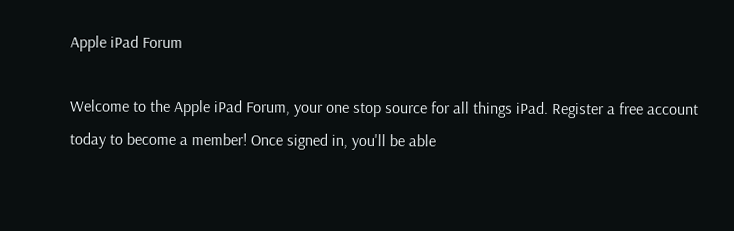Apple iPad Forum

Welcome to the Apple iPad Forum, your one stop source for all things iPad. Register a free account today to become a member! Once signed in, you'll be able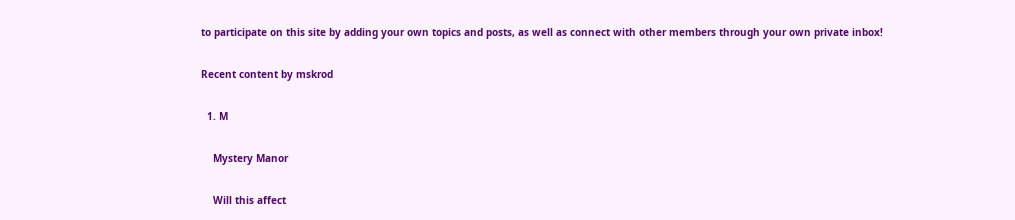to participate on this site by adding your own topics and posts, as well as connect with other members through your own private inbox!

Recent content by mskrod

  1. M

    Mystery Manor

    Will this affect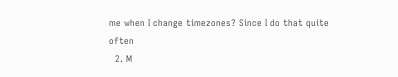me when I change timezones? Since I do that quite often
  2. M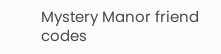Mystery Manor friend codes